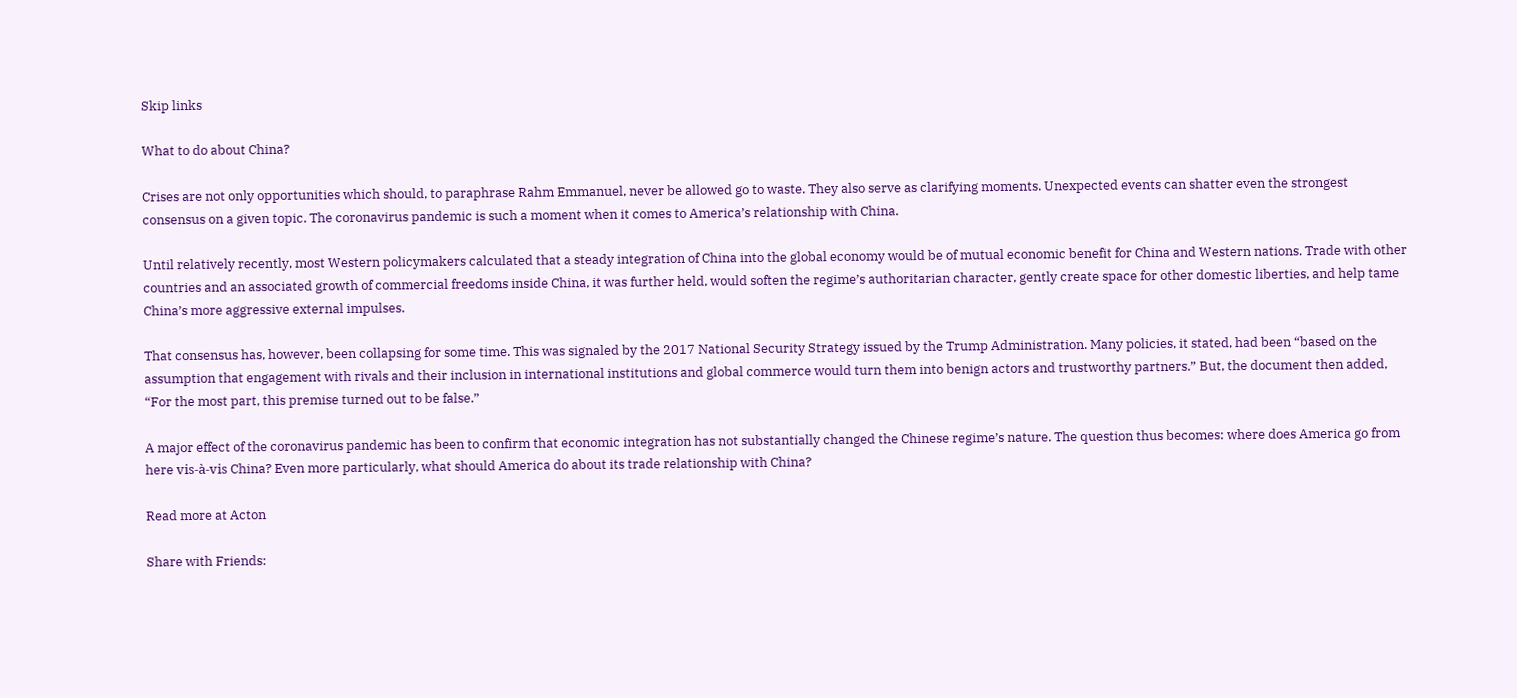Skip links

What to do about China?

Crises are not only opportunities which should, to paraphrase Rahm Emmanuel, never be allowed go to waste. They also serve as clarifying moments. Unexpected events can shatter even the strongest consensus on a given topic. The coronavirus pandemic is such a moment when it comes to America’s relationship with China.

Until relatively recently, most Western policymakers calculated that a steady integration of China into the global economy would be of mutual economic benefit for China and Western nations. Trade with other countries and an associated growth of commercial freedoms inside China, it was further held, would soften the regime’s authoritarian character, gently create space for other domestic liberties, and help tame China’s more aggressive external impulses.

That consensus has, however, been collapsing for some time. This was signaled by the 2017 National Security Strategy issued by the Trump Administration. Many policies, it stated, had been “based on the assumption that engagement with rivals and their inclusion in international institutions and global commerce would turn them into benign actors and trustworthy partners.” But, the document then added, “For the most part, this premise turned out to be false.”

A major effect of the coronavirus pandemic has been to confirm that economic integration has not substantially changed the Chinese regime’s nature. The question thus becomes: where does America go from here vis-à-vis China? Even more particularly, what should America do about its trade relationship with China?

Read more at Acton

Share with Friends: